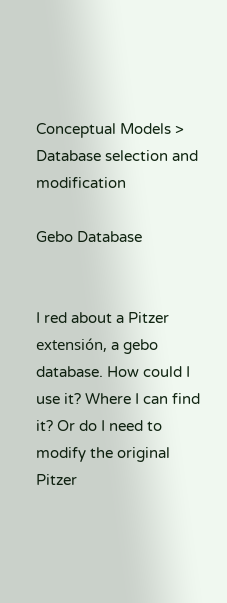Conceptual Models > Database selection and modification

Gebo Database


I red about a Pitzer extensión, a gebo database. How could I use it? Where I can find it? Or do I need to modify the original Pitzer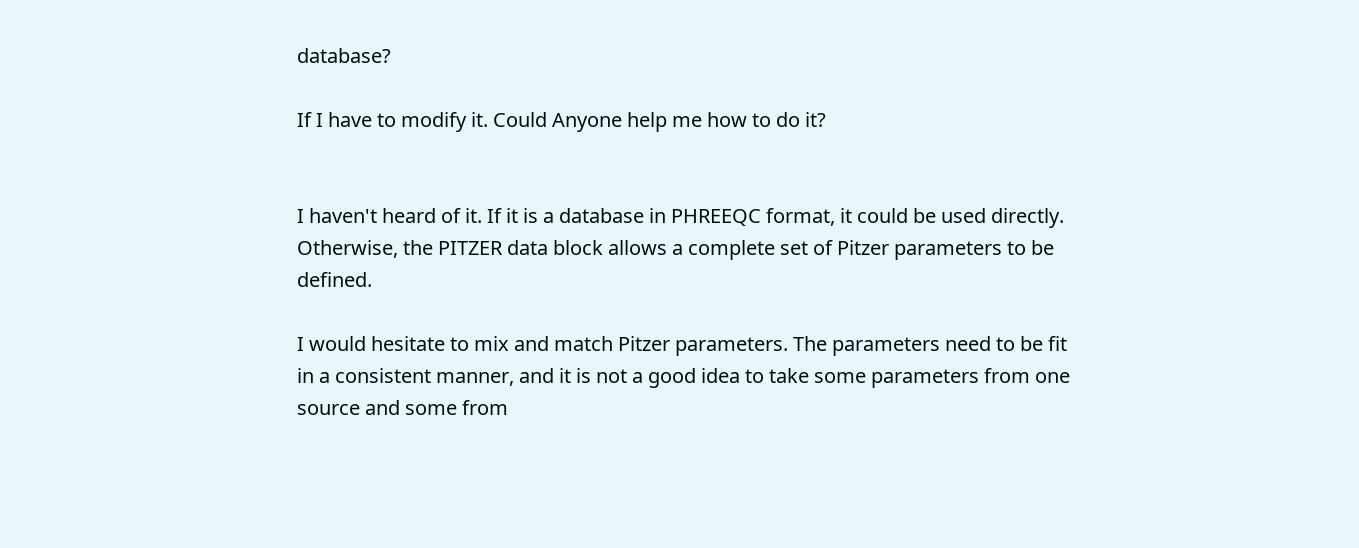database?

If I have to modify it. Could Anyone help me how to do it?


I haven't heard of it. If it is a database in PHREEQC format, it could be used directly. Otherwise, the PITZER data block allows a complete set of Pitzer parameters to be defined.

I would hesitate to mix and match Pitzer parameters. The parameters need to be fit in a consistent manner, and it is not a good idea to take some parameters from one source and some from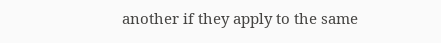another if they apply to the same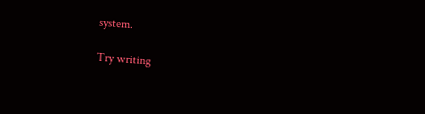system.

Try writing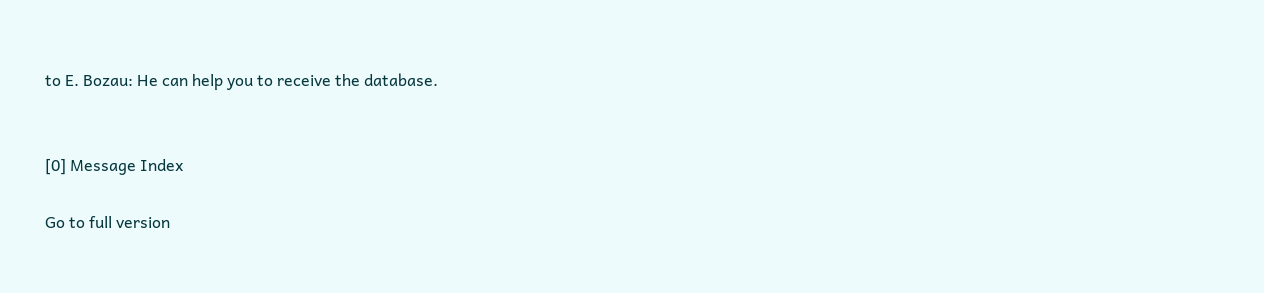to E. Bozau: He can help you to receive the database.


[0] Message Index

Go to full version